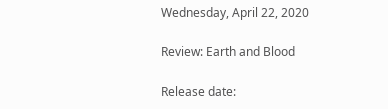Wednesday, April 22, 2020

Review: Earth and Blood

Release date: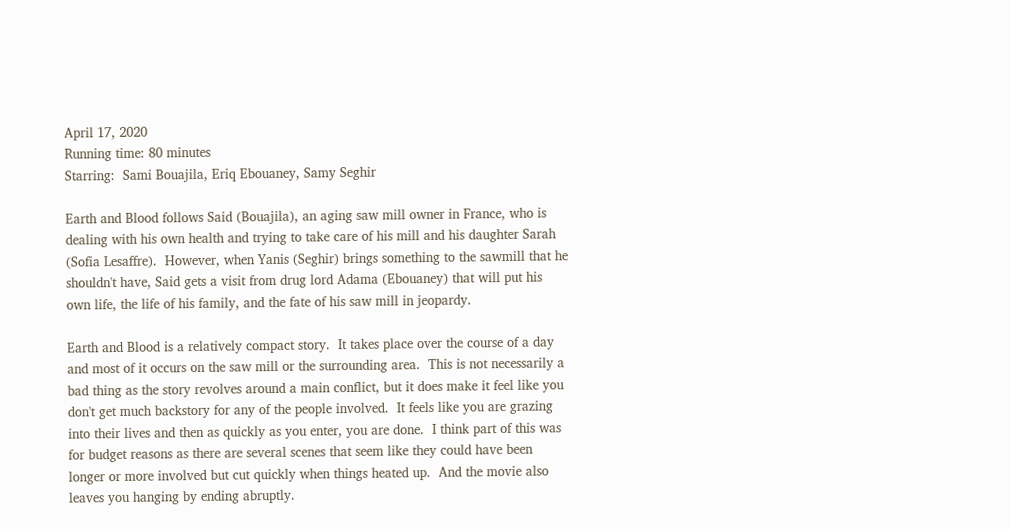April 17, 2020
Running time: 80 minutes
Starring:  Sami Bouajila, Eriq Ebouaney, Samy Seghir

Earth and Blood follows Said (Bouajila), an aging saw mill owner in France, who is dealing with his own health and trying to take care of his mill and his daughter Sarah (Sofia Lesaffre).  However, when Yanis (Seghir) brings something to the sawmill that he shouldn't have, Said gets a visit from drug lord Adama (Ebouaney) that will put his own life, the life of his family, and the fate of his saw mill in jeopardy.

Earth and Blood is a relatively compact story.  It takes place over the course of a day and most of it occurs on the saw mill or the surrounding area.  This is not necessarily a bad thing as the story revolves around a main conflict, but it does make it feel like you don't get much backstory for any of the people involved.  It feels like you are grazing into their lives and then as quickly as you enter, you are done.  I think part of this was for budget reasons as there are several scenes that seem like they could have been longer or more involved but cut quickly when things heated up.  And the movie also leaves you hanging by ending abruptly.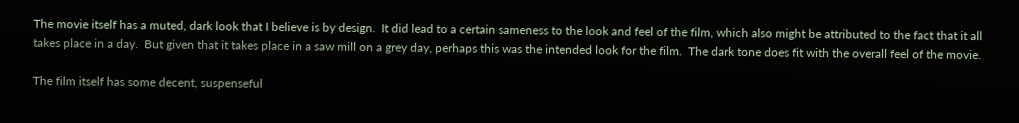The movie itself has a muted, dark look that I believe is by design.  It did lead to a certain sameness to the look and feel of the film, which also might be attributed to the fact that it all takes place in a day.  But given that it takes place in a saw mill on a grey day, perhaps this was the intended look for the film.  The dark tone does fit with the overall feel of the movie.

The film itself has some decent, suspenseful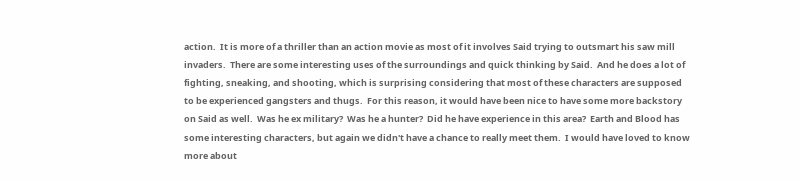action.  It is more of a thriller than an action movie as most of it involves Said trying to outsmart his saw mill invaders.  There are some interesting uses of the surroundings and quick thinking by Said.  And he does a lot of fighting, sneaking, and shooting, which is surprising considering that most of these characters are supposed to be experienced gangsters and thugs.  For this reason, it would have been nice to have some more backstory on Said as well.  Was he ex military?  Was he a hunter?  Did he have experience in this area?  Earth and Blood has some interesting characters, but again we didn't have a chance to really meet them.  I would have loved to know more about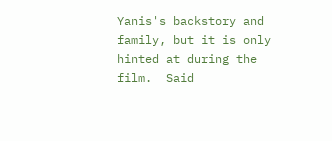Yanis's backstory and family, but it is only hinted at during the film.  Said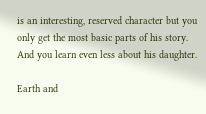is an interesting, reserved character but you only get the most basic parts of his story.  And you learn even less about his daughter.

Earth and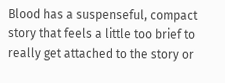Blood has a suspenseful, compact story that feels a little too brief to really get attached to the story or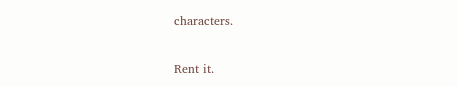characters.

Rent it.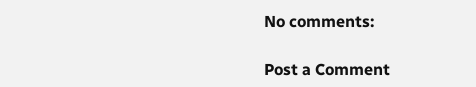No comments:

Post a Comment